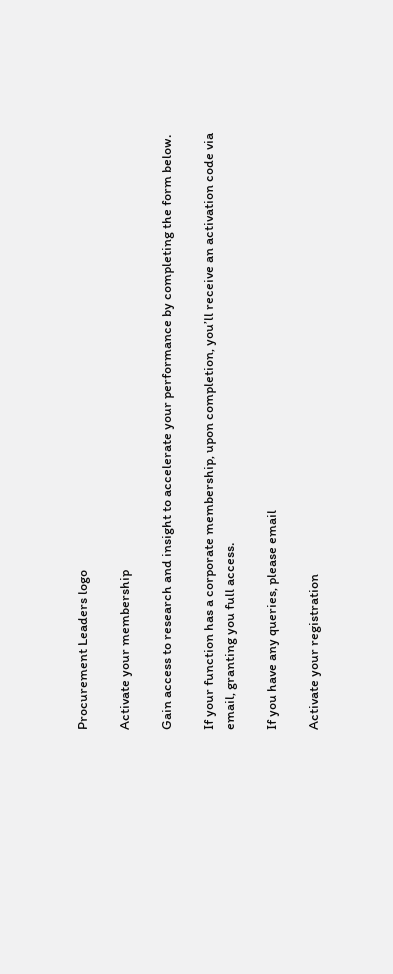Procurement Leaders logo

Activate your membership

Gain access to research and insight to accelerate your performance by completing the form below.

If your function has a corporate membership, upon completion, you’ll receive an activation code via email, granting you full access.

If you have any queries, please email

Activate your registration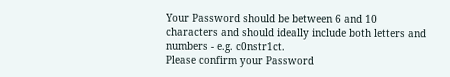Your Password should be between 6 and 10 characters and should ideally include both letters and numbers - e.g. c0nstr1ct.
Please confirm your Password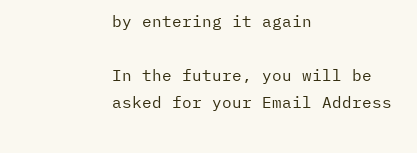by entering it again

In the future, you will be asked for your Email Address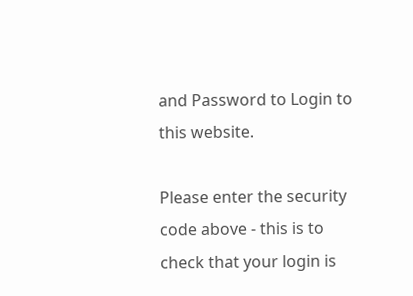and Password to Login to this website.

Please enter the security code above - this is to check that your login is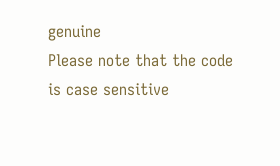genuine
Please note that the code is case sensitive